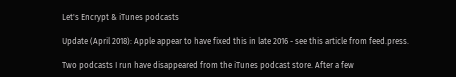Let's Encrypt & iTunes podcasts

Update (April 2018): Apple appear to have fixed this in late 2016 - see this article from feed.press.

Two podcasts I run have disappeared from the iTunes podcast store. After a few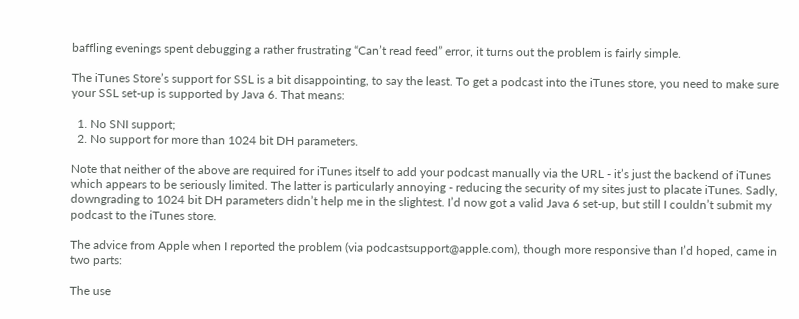baffling evenings spent debugging a rather frustrating “Can’t read feed” error, it turns out the problem is fairly simple.

The iTunes Store’s support for SSL is a bit disappointing, to say the least. To get a podcast into the iTunes store, you need to make sure your SSL set-up is supported by Java 6. That means:

  1. No SNI support;
  2. No support for more than 1024 bit DH parameters.

Note that neither of the above are required for iTunes itself to add your podcast manually via the URL - it’s just the backend of iTunes which appears to be seriously limited. The latter is particularly annoying - reducing the security of my sites just to placate iTunes. Sadly, downgrading to 1024 bit DH parameters didn’t help me in the slightest. I’d now got a valid Java 6 set-up, but still I couldn’t submit my podcast to the iTunes store.

The advice from Apple when I reported the problem (via podcastsupport@apple.com), though more responsive than I’d hoped, came in two parts:

The use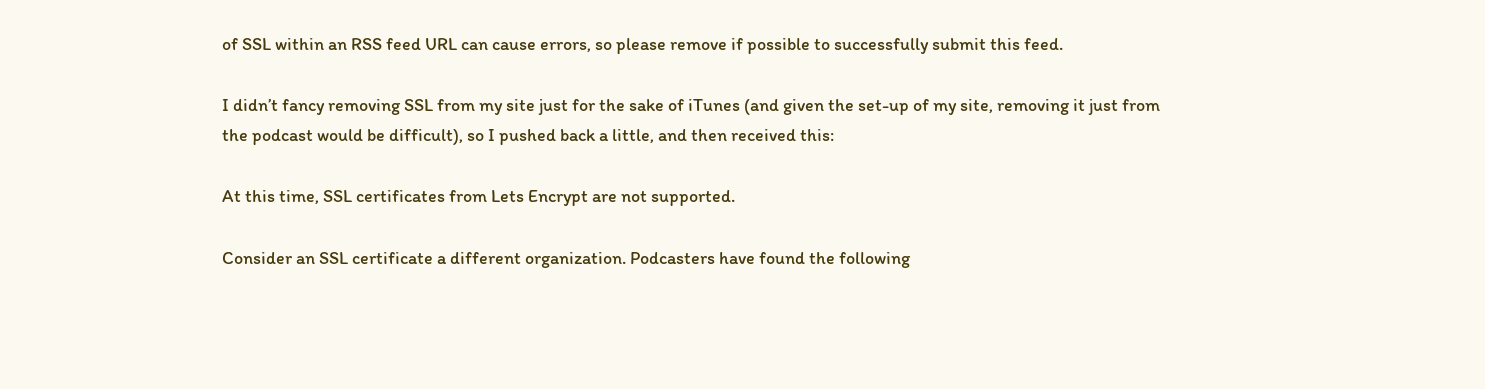of SSL within an RSS feed URL can cause errors, so please remove if possible to successfully submit this feed.

I didn’t fancy removing SSL from my site just for the sake of iTunes (and given the set-up of my site, removing it just from the podcast would be difficult), so I pushed back a little, and then received this:

At this time, SSL certificates from Lets Encrypt are not supported.

Consider an SSL certificate a different organization. Podcasters have found the following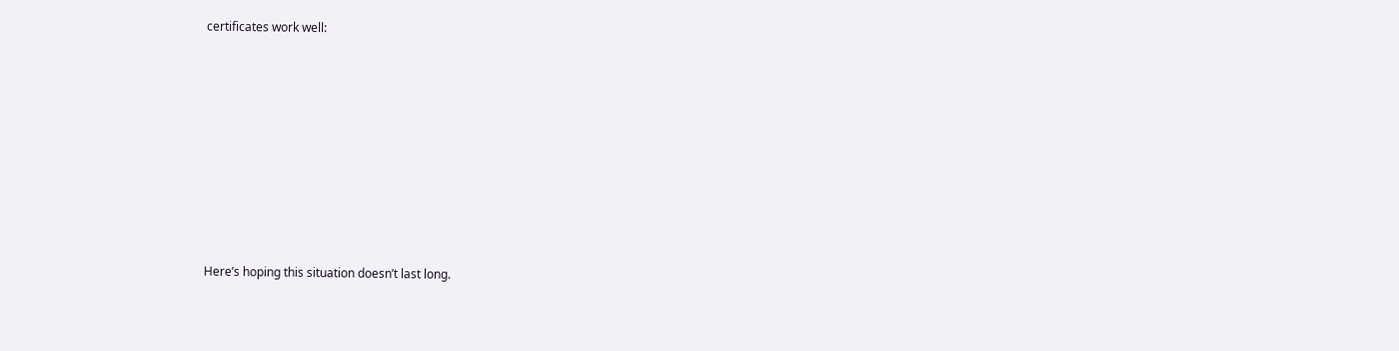certificates work well:









Here’s hoping this situation doesn’t last long.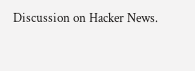Discussion on Hacker News.